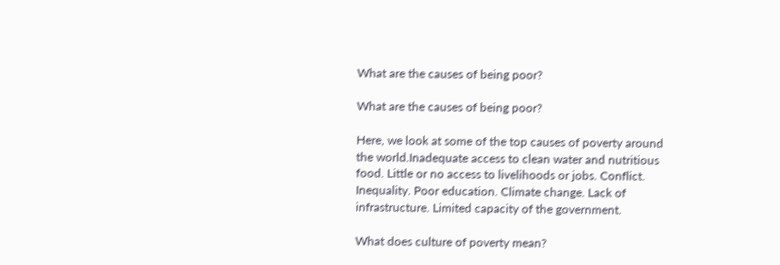What are the causes of being poor?

What are the causes of being poor?

Here, we look at some of the top causes of poverty around the world.Inadequate access to clean water and nutritious food. Little or no access to livelihoods or jobs. Conflict. Inequality. Poor education. Climate change. Lack of infrastructure. Limited capacity of the government.

What does culture of poverty mean?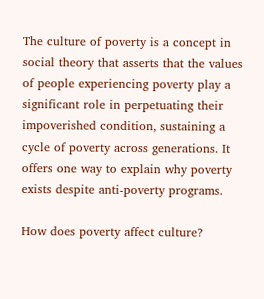The culture of poverty is a concept in social theory that asserts that the values of people experiencing poverty play a significant role in perpetuating their impoverished condition, sustaining a cycle of poverty across generations. It offers one way to explain why poverty exists despite anti-poverty programs.

How does poverty affect culture?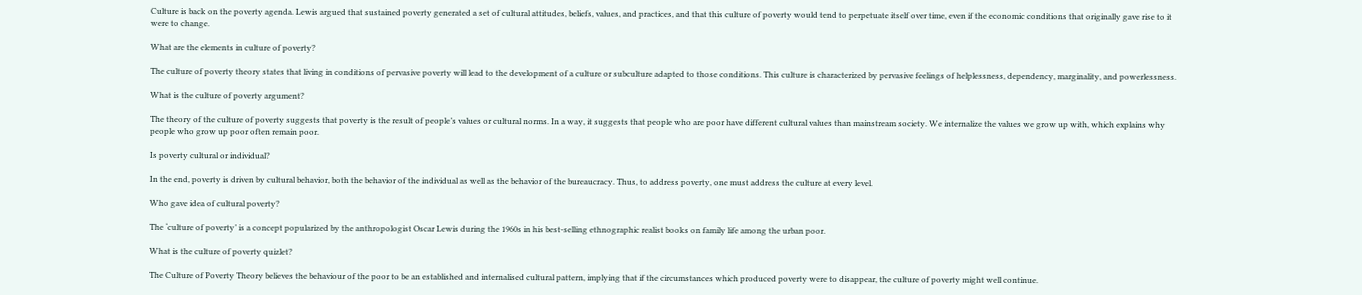Culture is back on the poverty agenda. Lewis argued that sustained poverty generated a set of cultural attitudes, beliefs, values, and practices, and that this culture of poverty would tend to perpetuate itself over time, even if the economic conditions that originally gave rise to it were to change.

What are the elements in culture of poverty?

The culture of poverty theory states that living in conditions of pervasive poverty will lead to the development of a culture or subculture adapted to those conditions. This culture is characterized by pervasive feelings of helplessness, dependency, marginality, and powerlessness.

What is the culture of poverty argument?

The theory of the culture of poverty suggests that poverty is the result of people’s values or cultural norms. In a way, it suggests that people who are poor have different cultural values than mainstream society. We internalize the values we grow up with, which explains why people who grow up poor often remain poor.

Is poverty cultural or individual?

In the end, poverty is driven by cultural behavior, both the behavior of the individual as well as the behavior of the bureaucracy. Thus, to address poverty, one must address the culture at every level.

Who gave idea of cultural poverty?

The ‘culture of poverty’ is a concept popularized by the anthropologist Oscar Lewis during the 1960s in his best-selling ethnographic realist books on family life among the urban poor.

What is the culture of poverty quizlet?

The Culture of Poverty Theory believes the behaviour of the poor to be an established and internalised cultural pattern, implying that if the circumstances which produced poverty were to disappear, the culture of poverty might well continue.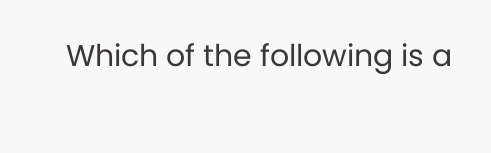Which of the following is a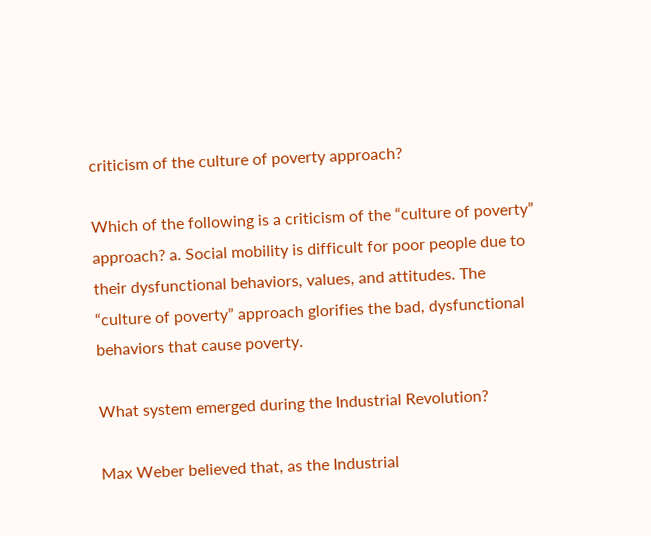criticism of the culture of poverty approach?

Which of the following is a criticism of the “culture of poverty” approach? a. Social mobility is difficult for poor people due to their dysfunctional behaviors, values, and attitudes. The “culture of poverty” approach glorifies the bad, dysfunctional behaviors that cause poverty.

What system emerged during the Industrial Revolution?

Max Weber believed that, as the Industrial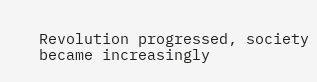Revolution progressed, society became increasingly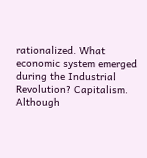rationalized. What economic system emerged during the Industrial Revolution? Capitalism. Although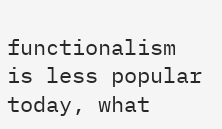functionalism is less popular today, what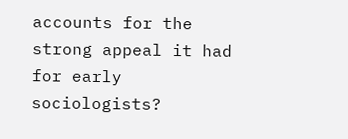accounts for the strong appeal it had for early sociologists?